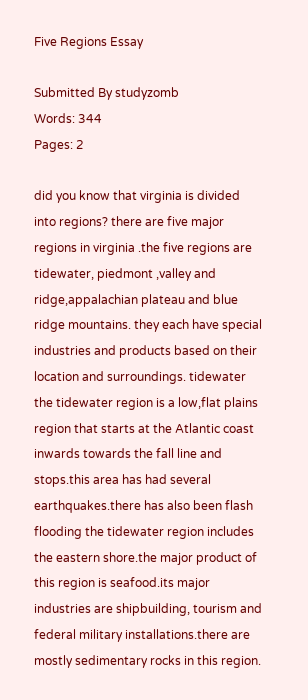Five Regions Essay

Submitted By studyzomb
Words: 344
Pages: 2

did you know that virginia is divided into regions? there are five major regions in virginia .the five regions are tidewater, piedmont ,valley and ridge,appalachian plateau and blue ridge mountains. they each have special industries and products based on their location and surroundings. tidewater the tidewater region is a low,flat plains region that starts at the Atlantic coast inwards towards the fall line and stops.this area has had several earthquakes.there has also been flash flooding the tidewater region includes the eastern shore.the major product of this region is seafood.its major industries are shipbuilding, tourism and federal military installations.there are mostly sedimentary rocks in this region.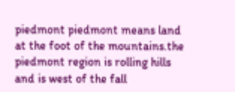piedmont piedmont means land at the foot of the mountains.the piedmont region is rolling hills and is west of the fall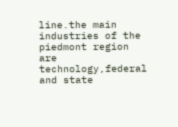line.the main industries of the piedmont region are technology,federal and state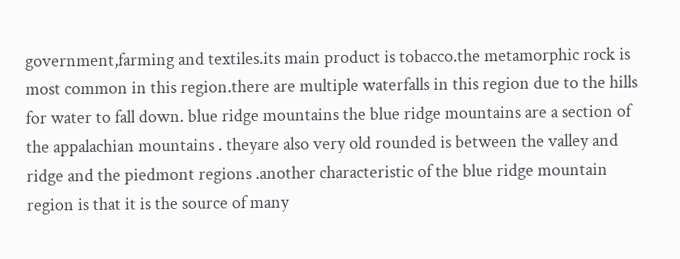government,farming and textiles.its main product is tobacco.the metamorphic rock is most common in this region.there are multiple waterfalls in this region due to the hills for water to fall down. blue ridge mountains the blue ridge mountains are a section of the appalachian mountains . theyare also very old rounded is between the valley and ridge and the piedmont regions .another characteristic of the blue ridge mountain region is that it is the source of many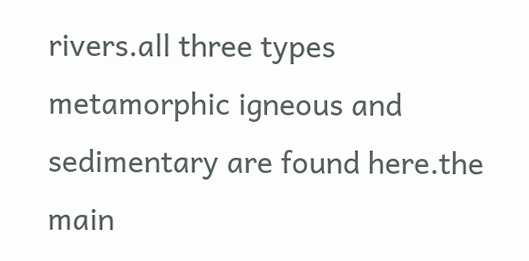rivers.all three types metamorphic igneous and sedimentary are found here.the main